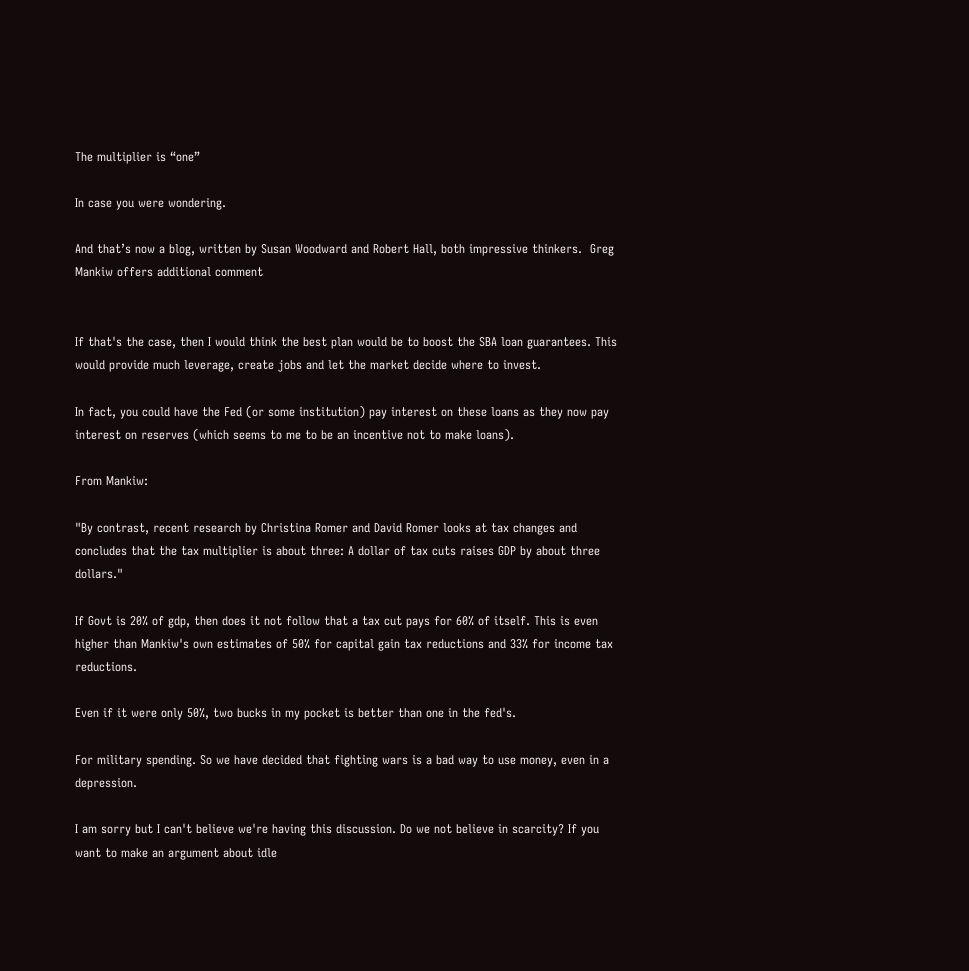The multiplier is “one”

In case you were wondering.

And that’s now a blog, written by Susan Woodward and Robert Hall, both impressive thinkers.  Greg Mankiw offers additional comment


If that's the case, then I would think the best plan would be to boost the SBA loan guarantees. This would provide much leverage, create jobs and let the market decide where to invest.

In fact, you could have the Fed (or some institution) pay interest on these loans as they now pay interest on reserves (which seems to me to be an incentive not to make loans).

From Mankiw:

"By contrast, recent research by Christina Romer and David Romer looks at tax changes and concludes that the tax multiplier is about three: A dollar of tax cuts raises GDP by about three dollars."

If Govt is 20% of gdp, then does it not follow that a tax cut pays for 60% of itself. This is even higher than Mankiw's own estimates of 50% for capital gain tax reductions and 33% for income tax reductions.

Even if it were only 50%, two bucks in my pocket is better than one in the fed's.

For military spending. So we have decided that fighting wars is a bad way to use money, even in a depression.

I am sorry but I can't believe we're having this discussion. Do we not believe in scarcity? If you want to make an argument about idle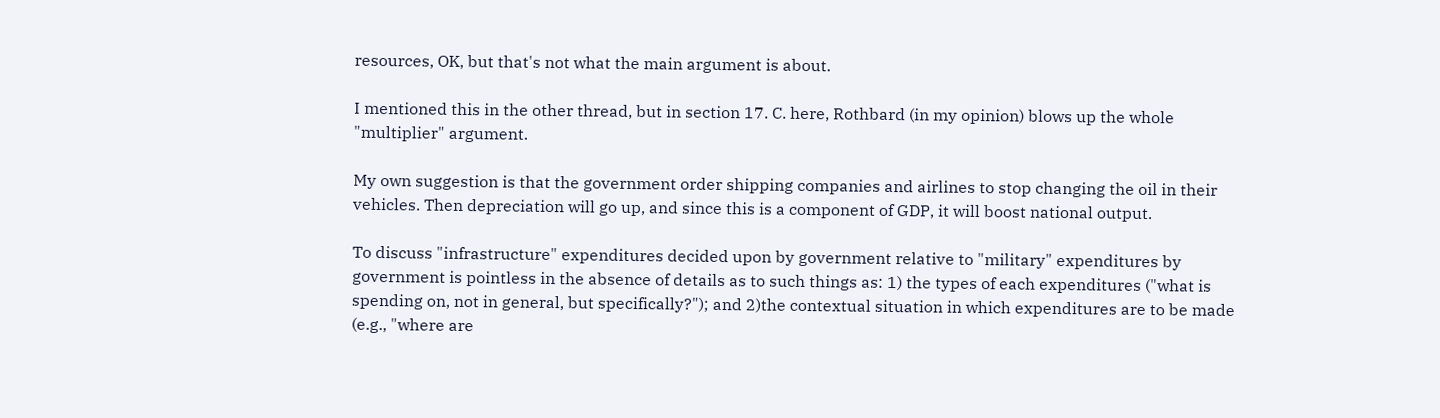resources, OK, but that's not what the main argument is about.

I mentioned this in the other thread, but in section 17. C. here, Rothbard (in my opinion) blows up the whole "multiplier" argument.

My own suggestion is that the government order shipping companies and airlines to stop changing the oil in their vehicles. Then depreciation will go up, and since this is a component of GDP, it will boost national output.

To discuss "infrastructure" expenditures decided upon by government relative to "military" expenditures by government is pointless in the absence of details as to such things as: 1) the types of each expenditures ("what is spending on, not in general, but specifically?"); and 2)the contextual situation in which expenditures are to be made (e.g., "where are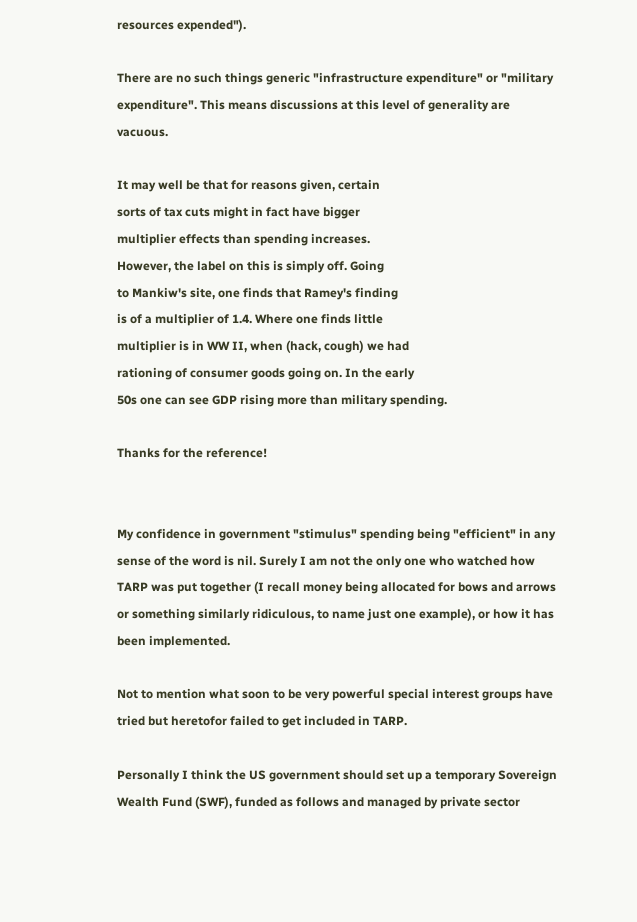resources expended").

There are no such things generic "infrastructure expenditure" or "military expenditure". This means discussions at this level of generality are vacuous.

It may well be that for reasons given, certain
sorts of tax cuts might in fact have bigger
multiplier effects than spending increases.
However, the label on this is simply off. Going
to Mankiw's site, one finds that Ramey's finding
is of a multiplier of 1.4. Where one finds little
multiplier is in WW II, when (hack, cough) we had
rationing of consumer goods going on. In the early
50s one can see GDP rising more than military spending.

Thanks for the reference!


My confidence in government "stimulus" spending being "efficient" in any sense of the word is nil. Surely I am not the only one who watched how TARP was put together (I recall money being allocated for bows and arrows or something similarly ridiculous, to name just one example), or how it has been implemented.

Not to mention what soon to be very powerful special interest groups have tried but heretofor failed to get included in TARP.

Personally I think the US government should set up a temporary Sovereign Wealth Fund (SWF), funded as follows and managed by private sector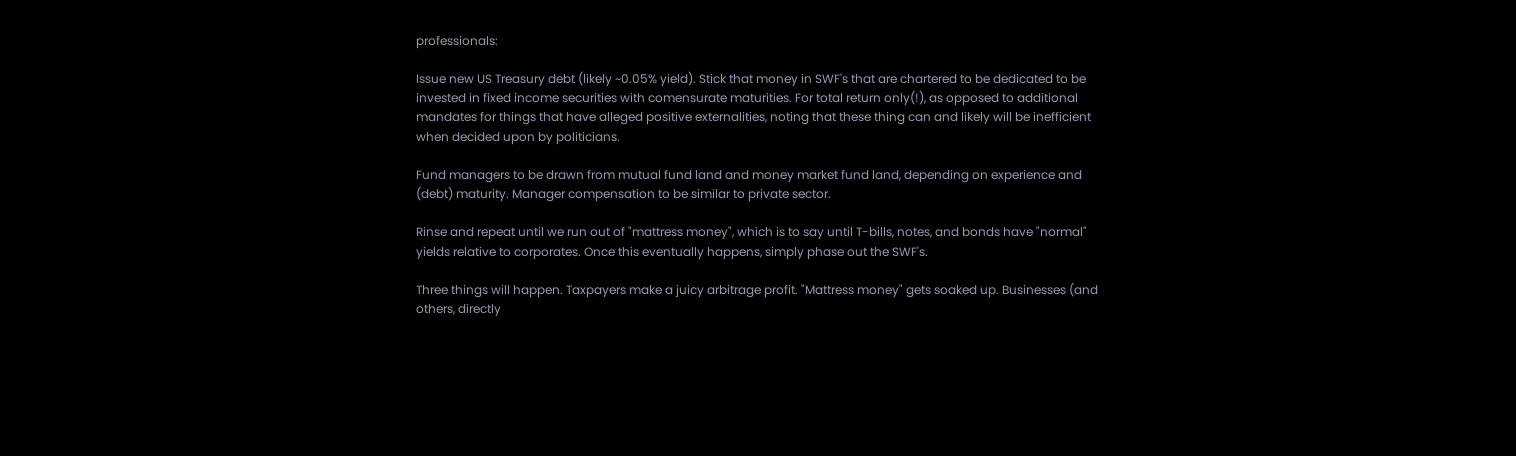professionals:

Issue new US Treasury debt (likely ~0.05% yield). Stick that money in SWF's that are chartered to be dedicated to be invested in fixed income securities with comensurate maturities. For total return only(!), as opposed to additional mandates for things that have alleged positive externalities, noting that these thing can and likely will be inefficient when decided upon by politicians.

Fund managers to be drawn from mutual fund land and money market fund land, depending on experience and (debt) maturity. Manager compensation to be similar to private sector.

Rinse and repeat until we run out of "mattress money", which is to say until T-bills, notes, and bonds have "normal" yields relative to corporates. Once this eventually happens, simply phase out the SWF's.

Three things will happen. Taxpayers make a juicy arbitrage profit. "Mattress money" gets soaked up. Businesses (and others, directly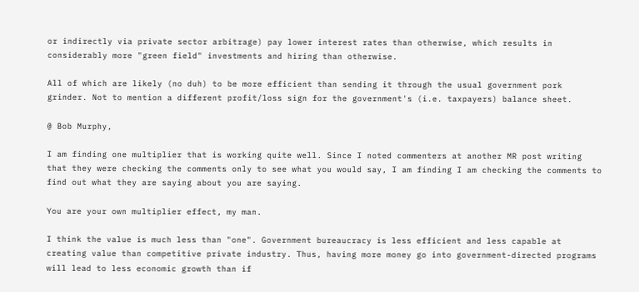or indirectly via private sector arbitrage) pay lower interest rates than otherwise, which results in considerably more "green field" investments and hiring than otherwise.

All of which are likely (no duh) to be more efficient than sending it through the usual government pork grinder. Not to mention a different profit/loss sign for the government's (i.e. taxpayers) balance sheet.

@ Bob Murphy,

I am finding one multiplier that is working quite well. Since I noted commenters at another MR post writing that they were checking the comments only to see what you would say, I am finding I am checking the comments to find out what they are saying about you are saying.

You are your own multiplier effect, my man.

I think the value is much less than "one". Government bureaucracy is less efficient and less capable at creating value than competitive private industry. Thus, having more money go into government-directed programs will lead to less economic growth than if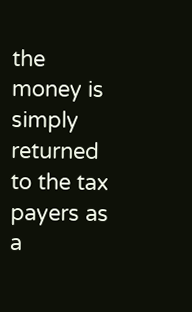the money is simply returned to the tax payers as a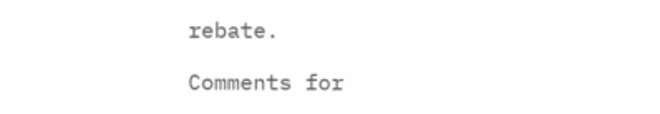rebate.

Comments for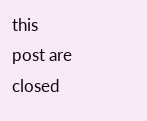this post are closed